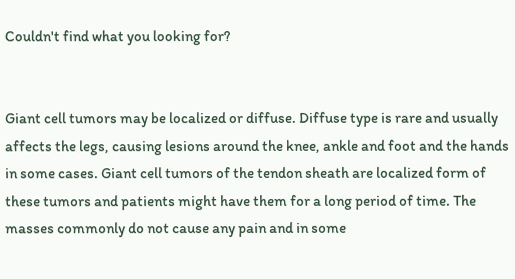Couldn't find what you looking for?


Giant cell tumors may be localized or diffuse. Diffuse type is rare and usually affects the legs, causing lesions around the knee, ankle and foot and the hands in some cases. Giant cell tumors of the tendon sheath are localized form of these tumors and patients might have them for a long period of time. The masses commonly do not cause any pain and in some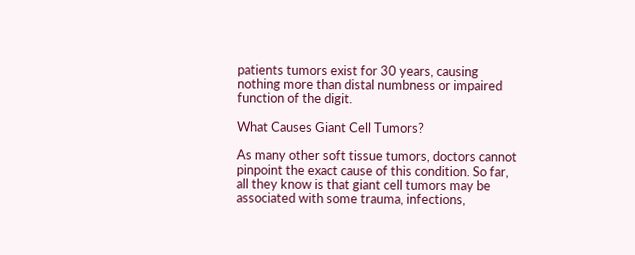patients tumors exist for 30 years, causing nothing more than distal numbness or impaired function of the digit.

What Causes Giant Cell Tumors?

As many other soft tissue tumors, doctors cannot pinpoint the exact cause of this condition. So far, all they know is that giant cell tumors may be associated with some trauma, infections,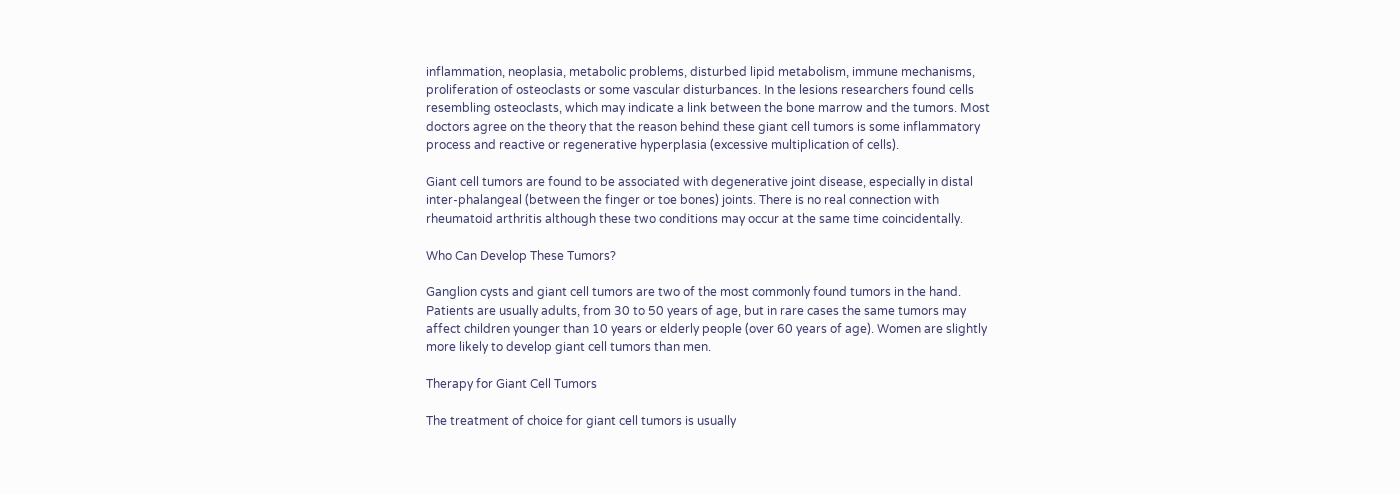inflammation, neoplasia, metabolic problems, disturbed lipid metabolism, immune mechanisms, proliferation of osteoclasts or some vascular disturbances. In the lesions researchers found cells resembling osteoclasts, which may indicate a link between the bone marrow and the tumors. Most doctors agree on the theory that the reason behind these giant cell tumors is some inflammatory process and reactive or regenerative hyperplasia (excessive multiplication of cells).

Giant cell tumors are found to be associated with degenerative joint disease, especially in distal inter-phalangeal (between the finger or toe bones) joints. There is no real connection with rheumatoid arthritis although these two conditions may occur at the same time coincidentally.

Who Can Develop These Tumors?

Ganglion cysts and giant cell tumors are two of the most commonly found tumors in the hand. Patients are usually adults, from 30 to 50 years of age, but in rare cases the same tumors may affect children younger than 10 years or elderly people (over 60 years of age). Women are slightly more likely to develop giant cell tumors than men.

Therapy for Giant Cell Tumors

The treatment of choice for giant cell tumors is usually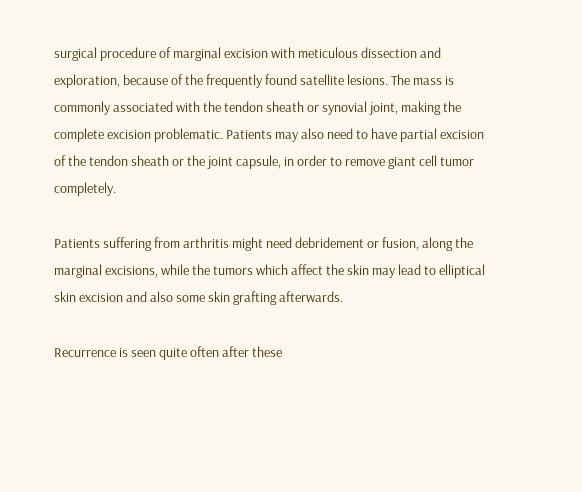surgical procedure of marginal excision with meticulous dissection and exploration, because of the frequently found satellite lesions. The mass is commonly associated with the tendon sheath or synovial joint, making the complete excision problematic. Patients may also need to have partial excision of the tendon sheath or the joint capsule, in order to remove giant cell tumor completely.

Patients suffering from arthritis might need debridement or fusion, along the marginal excisions, while the tumors which affect the skin may lead to elliptical skin excision and also some skin grafting afterwards.

Recurrence is seen quite often after these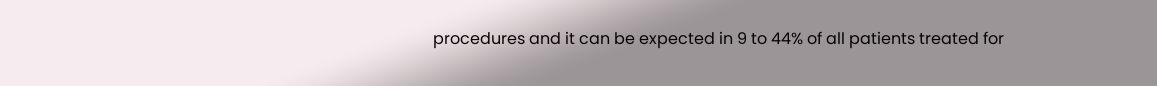procedures and it can be expected in 9 to 44% of all patients treated for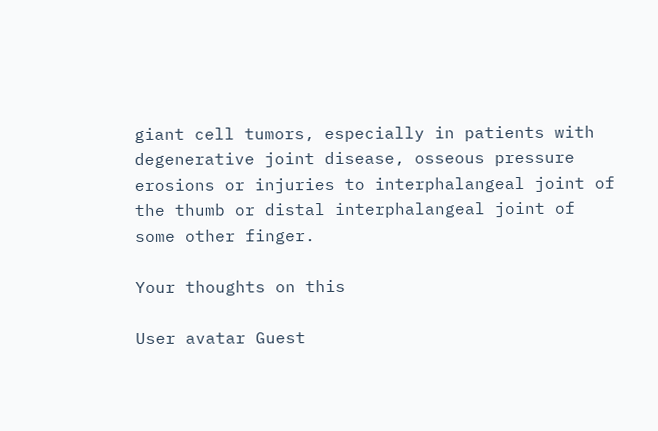giant cell tumors, especially in patients with degenerative joint disease, osseous pressure erosions or injuries to interphalangeal joint of the thumb or distal interphalangeal joint of some other finger.

Your thoughts on this

User avatar Guest